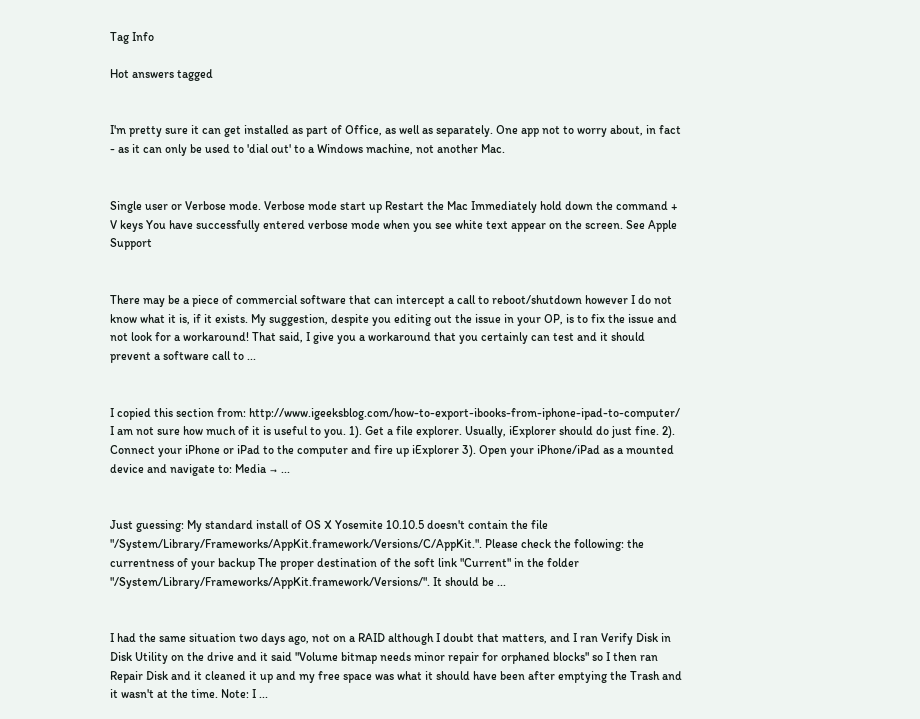Tag Info

Hot answers tagged


I'm pretty sure it can get installed as part of Office, as well as separately. One app not to worry about, in fact - as it can only be used to 'dial out' to a Windows machine, not another Mac.


Single user or Verbose mode. Verbose mode start up Restart the Mac Immediately hold down the command + V keys You have successfully entered verbose mode when you see white text appear on the screen. See Apple Support


There may be a piece of commercial software that can intercept a call to reboot/shutdown however I do not know what it is, if it exists. My suggestion, despite you editing out the issue in your OP, is to fix the issue and not look for a workaround! That said, I give you a workaround that you certainly can test and it should prevent a software call to ...


I copied this section from: http://www.igeeksblog.com/how-to-export-ibooks-from-iphone-ipad-to-computer/ I am not sure how much of it is useful to you. 1). Get a file explorer. Usually, iExplorer should do just fine. 2). Connect your iPhone or iPad to the computer and fire up iExplorer 3). Open your iPhone/iPad as a mounted device and navigate to: Media → ...


Just guessing: My standard install of OS X Yosemite 10.10.5 doesn't contain the file "/System/Library/Frameworks/AppKit.framework/Versions/C/AppKit.". Please check the following: the currentness of your backup The proper destination of the soft link "Current" in the folder "/System/Library/Frameworks/AppKit.framework/Versions/". It should be ...


I had the same situation two days ago, not on a RAID although I doubt that matters, and I ran Verify Disk in Disk Utility on the drive and it said "Volume bitmap needs minor repair for orphaned blocks" so I then ran Repair Disk and it cleaned it up and my free space was what it should have been after emptying the Trash and it wasn't at the time. Note: I ...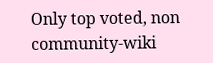Only top voted, non community-wiki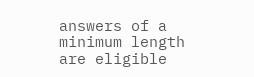answers of a minimum length are eligible